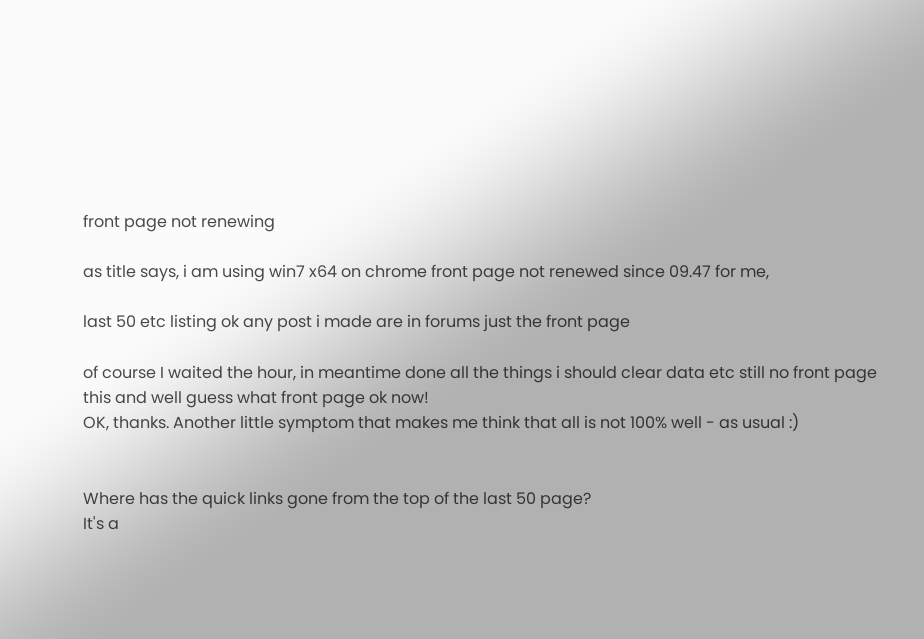front page not renewing

as title says, i am using win7 x64 on chrome front page not renewed since 09.47 for me,

last 50 etc listing ok any post i made are in forums just the front page

of course I waited the hour, in meantime done all the things i should clear data etc still no front page this and well guess what front page ok now!
OK, thanks. Another little symptom that makes me think that all is not 100% well - as usual :)


Where has the quick links gone from the top of the last 50 page?
It's a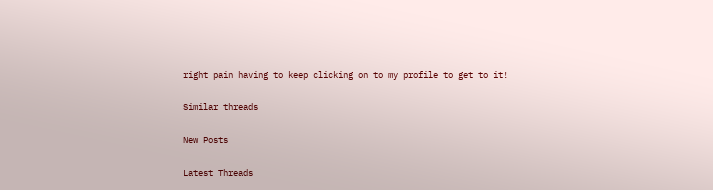right pain having to keep clicking on to my profile to get to it!

Similar threads

New Posts

Latest Threads